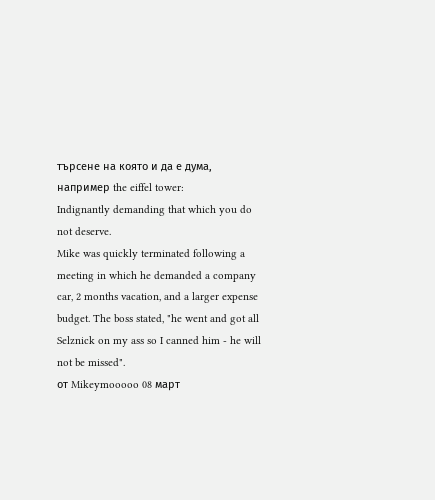търсене на която и да е дума, например the eiffel tower:
Indignantly demanding that which you do not deserve.
Mike was quickly terminated following a meeting in which he demanded a company car, 2 months vacation, and a larger expense budget. The boss stated, "he went and got all Selznick on my ass so I canned him - he will not be missed".
от Mikeymooooo 08 март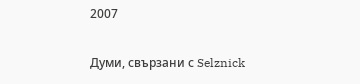2007

Думи, свързани с Selznick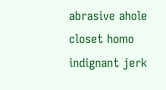abrasive ahole closet homo indignant jerk